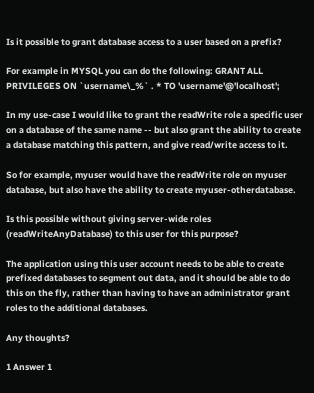Is it possible to grant database access to a user based on a prefix?

For example in MYSQL you can do the following: GRANT ALL PRIVILEGES ON `username\_%` . * TO 'username'@'localhost';

In my use-case I would like to grant the readWrite role a specific user on a database of the same name -- but also grant the ability to create a database matching this pattern, and give read/write access to it.

So for example, myuser would have the readWrite role on myuser database, but also have the ability to create myuser-otherdatabase.

Is this possible without giving server-wide roles (readWriteAnyDatabase) to this user for this purpose?

The application using this user account needs to be able to create prefixed databases to segment out data, and it should be able to do this on the fly, rather than having to have an administrator grant roles to the additional databases.

Any thoughts?

1 Answer 1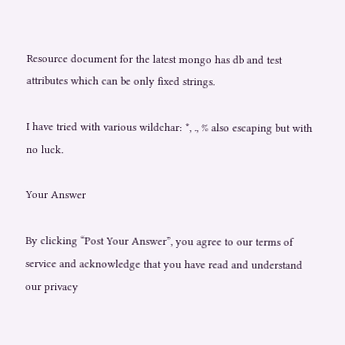Resource document for the latest mongo has db and test attributes which can be only fixed strings.

I have tried with various wildchar: *, ., % also escaping but with no luck.

Your Answer

By clicking “Post Your Answer”, you agree to our terms of service and acknowledge that you have read and understand our privacy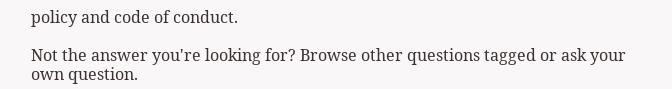policy and code of conduct.

Not the answer you're looking for? Browse other questions tagged or ask your own question.